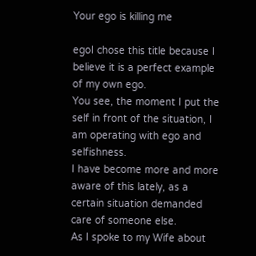Your ego is killing me

egoI chose this title because I believe it is a perfect example of my own ego.
You see, the moment I put the self in front of the situation, I am operating with ego and selfishness.
I have become more and more aware of this lately, as a certain situation demanded care of someone else.
As I spoke to my Wife about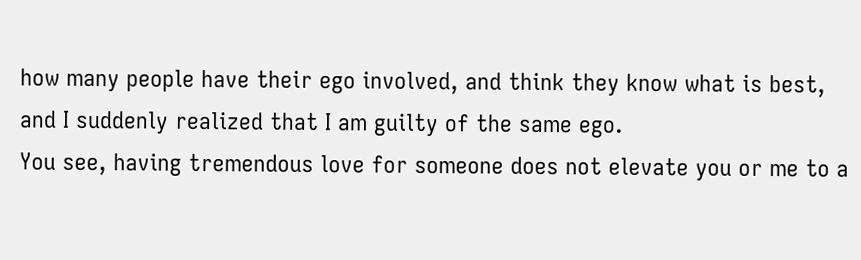how many people have their ego involved, and think they know what is best, and I suddenly realized that I am guilty of the same ego.
You see, having tremendous love for someone does not elevate you or me to a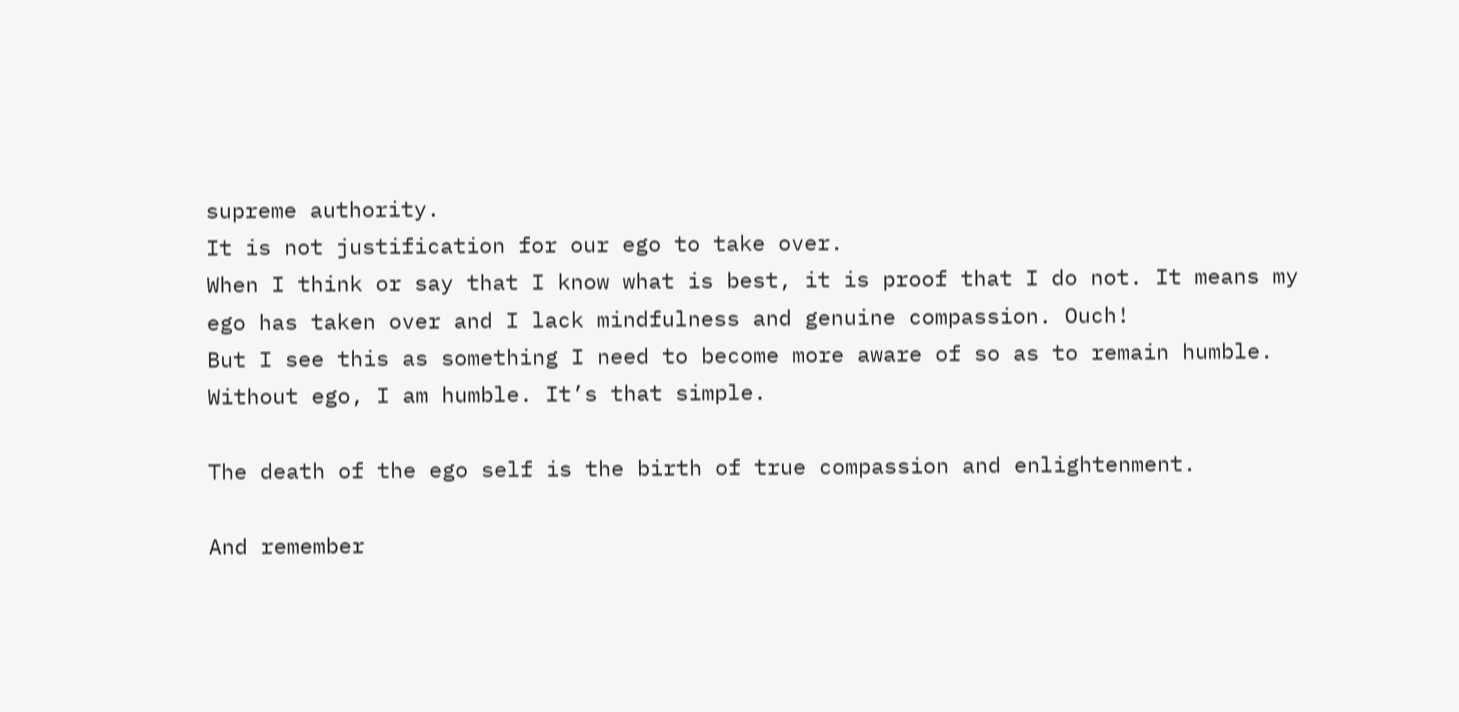supreme authority.
It is not justification for our ego to take over.
When I think or say that I know what is best, it is proof that I do not. It means my ego has taken over and I lack mindfulness and genuine compassion. Ouch!
But I see this as something I need to become more aware of so as to remain humble. Without ego, I am humble. It’s that simple.

The death of the ego self is the birth of true compassion and enlightenment.

And remember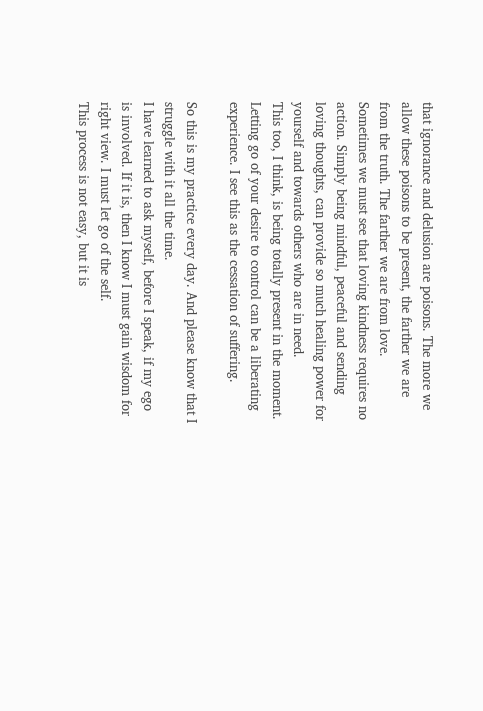that ignorance and delusion are poisons. The more we allow these poisons to be present, the farther we are from the truth. The farther we are from love.
Sometimes we must see that loving kindness requires no action. Simply being mindful, peaceful and sending loving thoughts, can provide so much healing power for yourself and towards others who are in need.
This too, I think, is being totally present in the moment. Letting go of your desire to control can be a liberating experience. I see this as the cessation of suffering.

So this is my practice every day. And please know that I struggle with it all the time.
I have learned to ask myself, before I speak, if my ego is involved. If it is, then I know I must gain wisdom for right view. I must let go of the self.
This process is not easy, but it is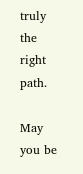truly the right path.

May you be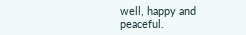well, happy and peaceful.